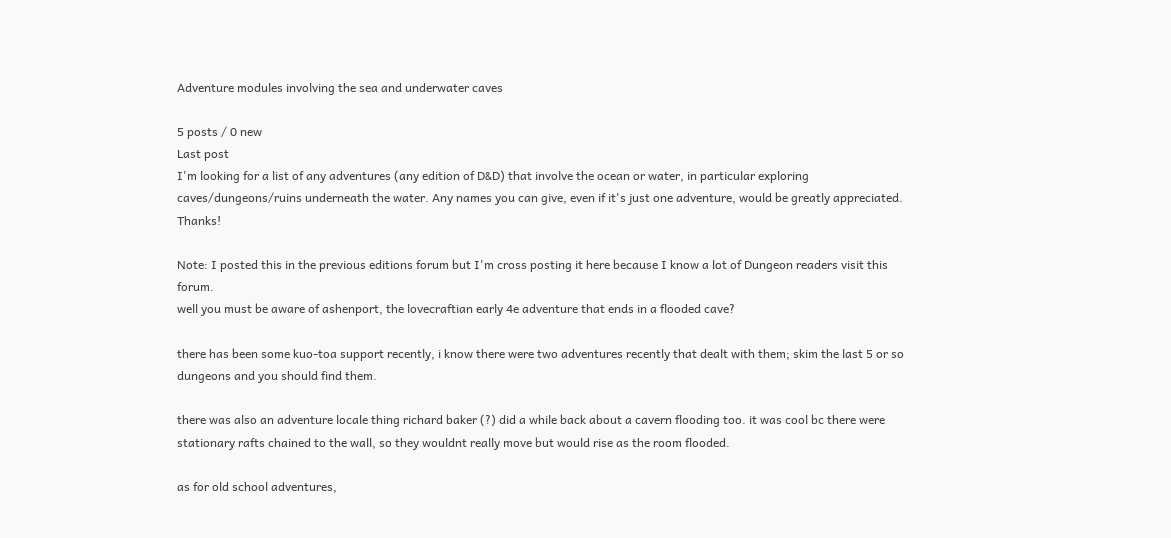Adventure modules involving the sea and underwater caves

5 posts / 0 new
Last post
I'm looking for a list of any adventures (any edition of D&D) that involve the ocean or water, in particular exploring caves/dungeons/ruins underneath the water. Any names you can give, even if it's just one adventure, would be greatly appreciated. Thanks!

Note: I posted this in the previous editions forum but I'm cross posting it here because I know a lot of Dungeon readers visit this forum.
well you must be aware of ashenport, the lovecraftian early 4e adventure that ends in a flooded cave?

there has been some kuo-toa support recently, i know there were two adventures recently that dealt with them; skim the last 5 or so dungeons and you should find them.

there was also an adventure locale thing richard baker (?) did a while back about a cavern flooding too. it was cool bc there were stationary rafts chained to the wall, so they wouldnt really move but would rise as the room flooded.

as for old school adventures,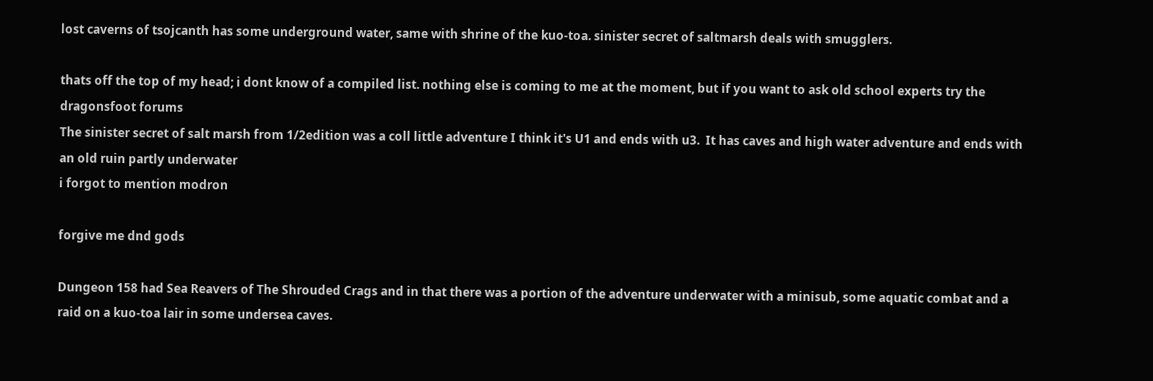lost caverns of tsojcanth has some underground water, same with shrine of the kuo-toa. sinister secret of saltmarsh deals with smugglers.

thats off the top of my head; i dont know of a compiled list. nothing else is coming to me at the moment, but if you want to ask old school experts try the dragonsfoot forums
The sinister secret of salt marsh from 1/2edition was a coll little adventure I think it's U1 and ends with u3.  It has caves and high water adventure and ends with an old ruin partly underwater
i forgot to mention modron

forgive me dnd gods

Dungeon 158 had Sea Reavers of The Shrouded Crags and in that there was a portion of the adventure underwater with a minisub, some aquatic combat and a raid on a kuo-toa lair in some undersea caves.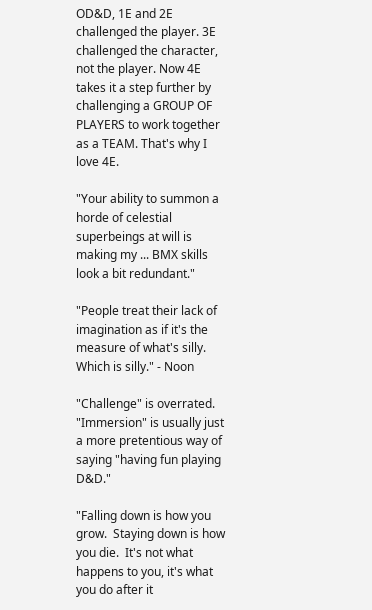OD&D, 1E and 2E challenged the player. 3E challenged the character, not the player. Now 4E takes it a step further by challenging a GROUP OF PLAYERS to work together as a TEAM. That's why I love 4E.

"Your ability to summon a horde of celestial superbeings at will is making my ... BMX skills look a bit redundant."

"People treat their lack of imagination as if it's the measure of what's silly. Which is silly." - Noon

"Challenge" is overrated.  "Immersion" is usually just a more pretentious way of saying "having fun playing D&D."

"Falling down is how you grow.  Staying down is how you die.  It's not what happens to you, it's what you do after it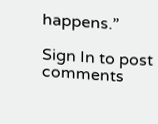happens.”

Sign In to post comments